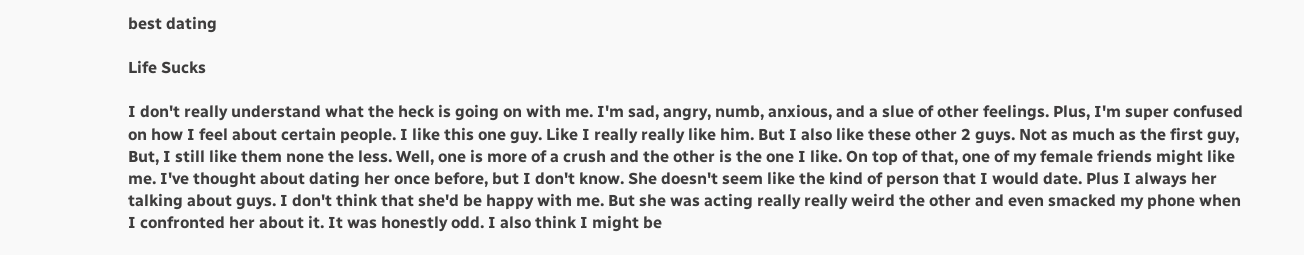best dating

Life Sucks

I don't really understand what the heck is going on with me. I'm sad, angry, numb, anxious, and a slue of other feelings. Plus, I'm super confused on how I feel about certain people. I like this one guy. Like I really really like him. But I also like these other 2 guys. Not as much as the first guy, But, I still like them none the less. Well, one is more of a crush and the other is the one I like. On top of that, one of my female friends might like me. I've thought about dating her once before, but I don't know. She doesn't seem like the kind of person that I would date. Plus I always her talking about guys. I don't think that she'd be happy with me. But she was acting really really weird the other and even smacked my phone when I confronted her about it. It was honestly odd. I also think I might be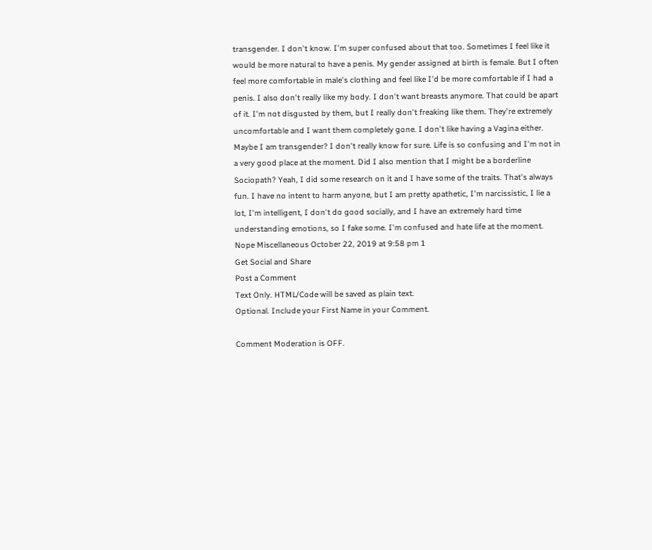transgender. I don't know. I'm super confused about that too. Sometimes I feel like it would be more natural to have a penis. My gender assigned at birth is female. But I often feel more comfortable in male's clothing and feel like I'd be more comfortable if I had a penis. I also don't really like my body. I don't want breasts anymore. That could be apart of it. I'm not disgusted by them, but I really don't freaking like them. They're extremely uncomfortable and I want them completely gone. I don't like having a Vagina either. Maybe I am transgender? I don't really know for sure. Life is so confusing and I'm not in a very good place at the moment. Did I also mention that I might be a borderline Sociopath? Yeah, I did some research on it and I have some of the traits. That's always fun. I have no intent to harm anyone, but I am pretty apathetic, I'm narcissistic, I lie a lot, I'm intelligent, I don't do good socially, and I have an extremely hard time understanding emotions, so I fake some. I'm confused and hate life at the moment.
Nope Miscellaneous October 22, 2019 at 9:58 pm 1
Get Social and Share
Post a Comment
Text Only. HTML/Code will be saved as plain text.
Optional. Include your First Name in your Comment.

Comment Moderation is OFF.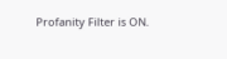Profanity Filter is ON.